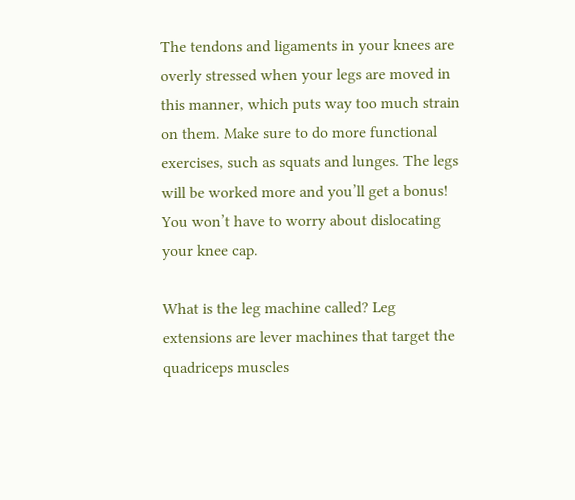The tendons and ligaments in your knees are overly stressed when your legs are moved in this manner, which puts way too much strain on them. Make sure to do more functional exercises, such as squats and lunges. The legs will be worked more and you’ll get a bonus! You won’t have to worry about dislocating your knee cap.

What is the leg machine called? Leg extensions are lever machines that target the quadriceps muscles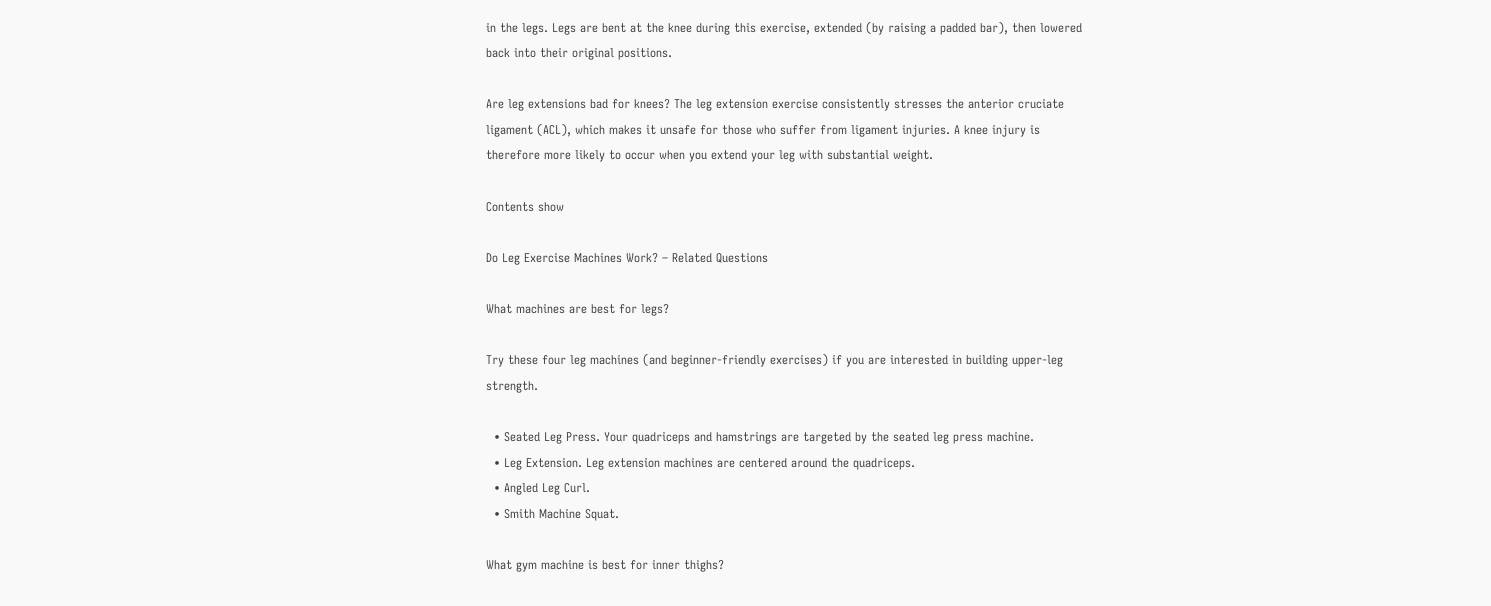in the legs. Legs are bent at the knee during this exercise, extended (by raising a padded bar), then lowered back into their original positions.

Are leg extensions bad for knees? The leg extension exercise consistently stresses the anterior cruciate ligament (ACL), which makes it unsafe for those who suffer from ligament injuries. A knee injury is therefore more likely to occur when you extend your leg with substantial weight.

Contents show

Do Leg Exercise Machines Work? – Related Questions

What machines are best for legs?

Try these four leg machines (and beginner-friendly exercises) if you are interested in building upper-leg strength.

  • Seated Leg Press. Your quadriceps and hamstrings are targeted by the seated leg press machine.
  • Leg Extension. Leg extension machines are centered around the quadriceps.
  • Angled Leg Curl.
  • Smith Machine Squat.

What gym machine is best for inner thighs?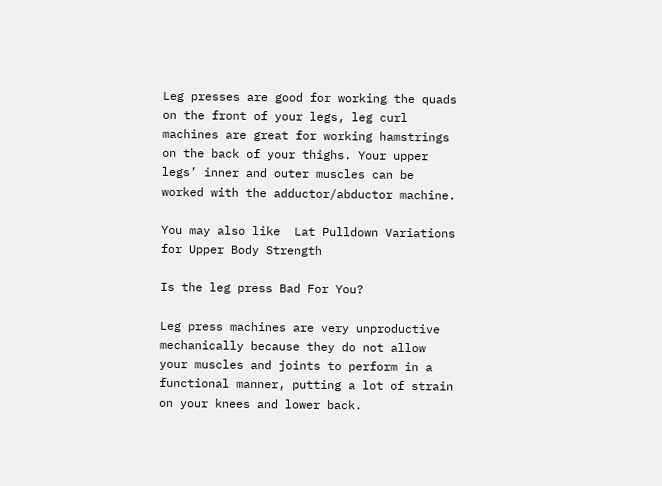Leg presses are good for working the quads on the front of your legs, leg curl machines are great for working hamstrings on the back of your thighs. Your upper legs’ inner and outer muscles can be worked with the adductor/abductor machine.

You may also like  Lat Pulldown Variations for Upper Body Strength

Is the leg press Bad For You?

Leg press machines are very unproductive mechanically because they do not allow your muscles and joints to perform in a functional manner, putting a lot of strain on your knees and lower back.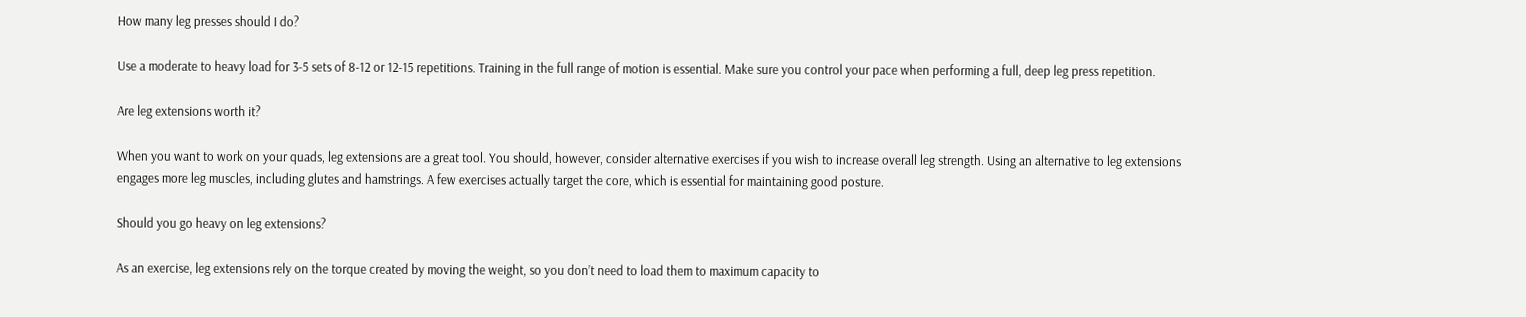How many leg presses should I do?

Use a moderate to heavy load for 3-5 sets of 8-12 or 12-15 repetitions. Training in the full range of motion is essential. Make sure you control your pace when performing a full, deep leg press repetition.

Are leg extensions worth it?

When you want to work on your quads, leg extensions are a great tool. You should, however, consider alternative exercises if you wish to increase overall leg strength. Using an alternative to leg extensions engages more leg muscles, including glutes and hamstrings. A few exercises actually target the core, which is essential for maintaining good posture.

Should you go heavy on leg extensions?

As an exercise, leg extensions rely on the torque created by moving the weight, so you don’t need to load them to maximum capacity to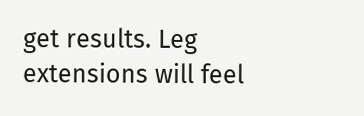get results. Leg extensions will feel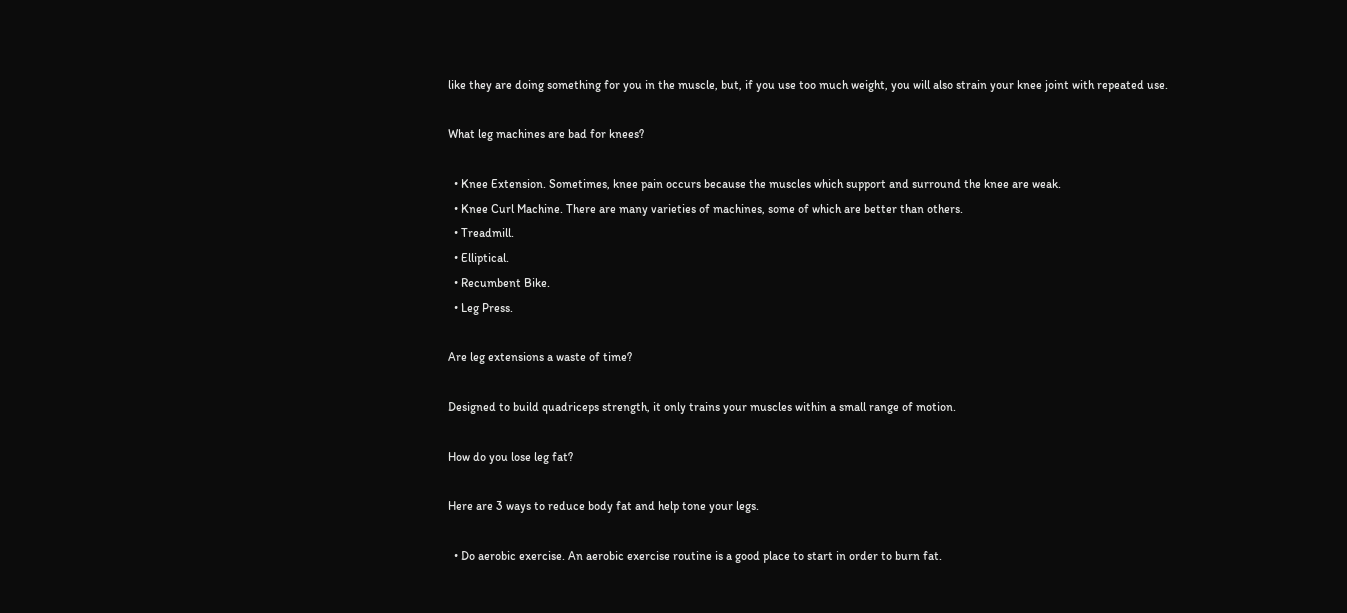like they are doing something for you in the muscle, but, if you use too much weight, you will also strain your knee joint with repeated use.

What leg machines are bad for knees?

  • Knee Extension. Sometimes, knee pain occurs because the muscles which support and surround the knee are weak.
  • Knee Curl Machine. There are many varieties of machines, some of which are better than others.
  • Treadmill.
  • Elliptical.
  • Recumbent Bike.
  • Leg Press.

Are leg extensions a waste of time?

Designed to build quadriceps strength, it only trains your muscles within a small range of motion.

How do you lose leg fat?

Here are 3 ways to reduce body fat and help tone your legs.

  • Do aerobic exercise. An aerobic exercise routine is a good place to start in order to burn fat.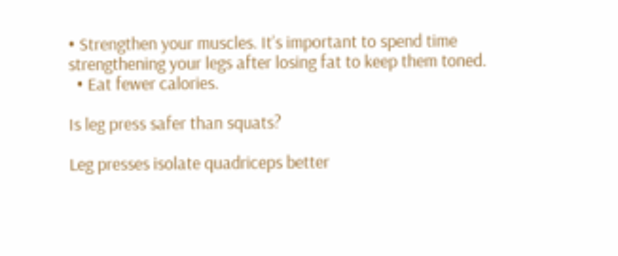• Strengthen your muscles. It’s important to spend time strengthening your legs after losing fat to keep them toned.
  • Eat fewer calories.

Is leg press safer than squats?

Leg presses isolate quadriceps better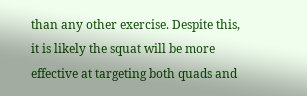than any other exercise. Despite this, it is likely the squat will be more effective at targeting both quads and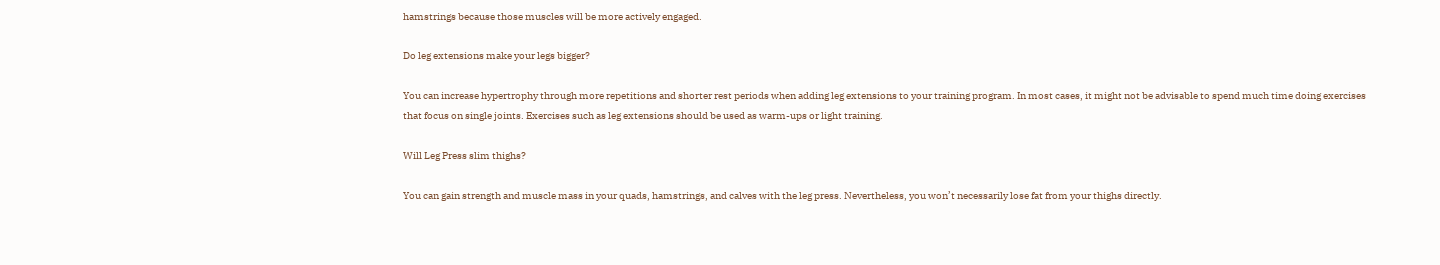hamstrings because those muscles will be more actively engaged.

Do leg extensions make your legs bigger?

You can increase hypertrophy through more repetitions and shorter rest periods when adding leg extensions to your training program. In most cases, it might not be advisable to spend much time doing exercises that focus on single joints. Exercises such as leg extensions should be used as warm-ups or light training.

Will Leg Press slim thighs?

You can gain strength and muscle mass in your quads, hamstrings, and calves with the leg press. Nevertheless, you won’t necessarily lose fat from your thighs directly.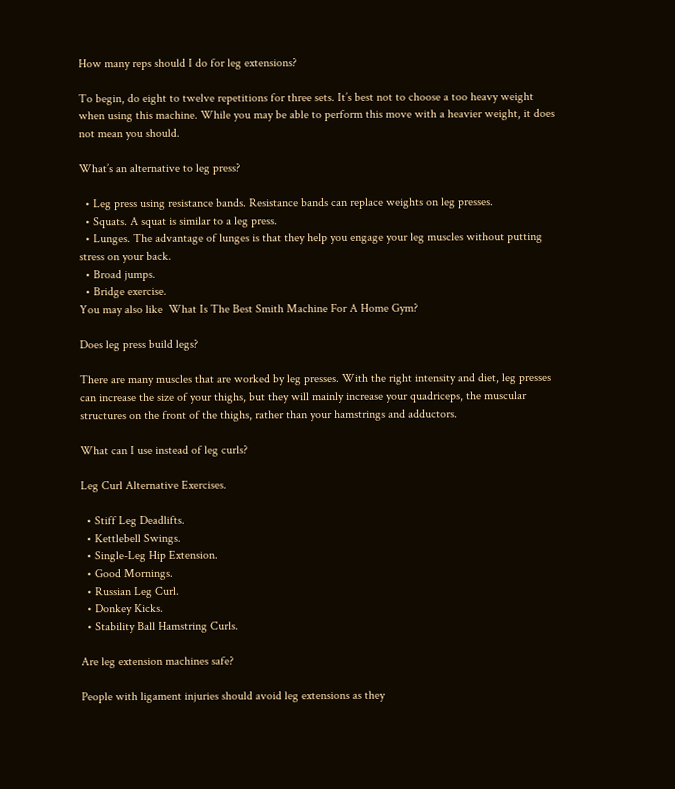How many reps should I do for leg extensions?

To begin, do eight to twelve repetitions for three sets. It’s best not to choose a too heavy weight when using this machine. While you may be able to perform this move with a heavier weight, it does not mean you should.

What’s an alternative to leg press?

  • Leg press using resistance bands. Resistance bands can replace weights on leg presses.
  • Squats. A squat is similar to a leg press.
  • Lunges. The advantage of lunges is that they help you engage your leg muscles without putting stress on your back.
  • Broad jumps.
  • Bridge exercise.
You may also like  What Is The Best Smith Machine For A Home Gym?

Does leg press build legs?

There are many muscles that are worked by leg presses. With the right intensity and diet, leg presses can increase the size of your thighs, but they will mainly increase your quadriceps, the muscular structures on the front of the thighs, rather than your hamstrings and adductors.

What can I use instead of leg curls?

Leg Curl Alternative Exercises.

  • Stiff Leg Deadlifts.
  • Kettlebell Swings.
  • Single-Leg Hip Extension.
  • Good Mornings.
  • Russian Leg Curl.
  • Donkey Kicks.
  • Stability Ball Hamstring Curls.

Are leg extension machines safe?

People with ligament injuries should avoid leg extensions as they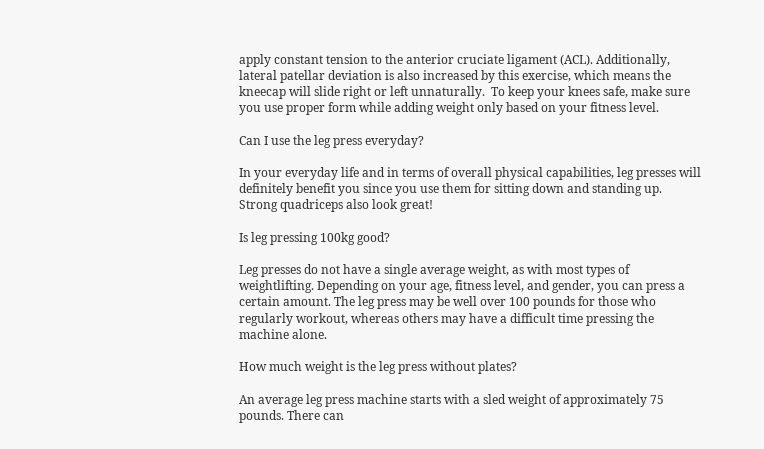apply constant tension to the anterior cruciate ligament (ACL). Additionally, lateral patellar deviation is also increased by this exercise, which means the kneecap will slide right or left unnaturally.  To keep your knees safe, make sure you use proper form while adding weight only based on your fitness level.

Can I use the leg press everyday?

In your everyday life and in terms of overall physical capabilities, leg presses will definitely benefit you since you use them for sitting down and standing up. Strong quadriceps also look great!

Is leg pressing 100kg good?

Leg presses do not have a single average weight, as with most types of weightlifting. Depending on your age, fitness level, and gender, you can press a certain amount. The leg press may be well over 100 pounds for those who regularly workout, whereas others may have a difficult time pressing the machine alone.

How much weight is the leg press without plates?

An average leg press machine starts with a sled weight of approximately 75 pounds. There can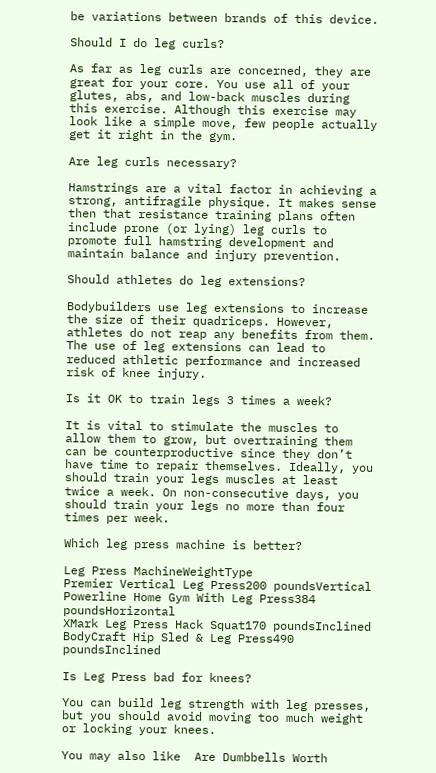be variations between brands of this device.

Should I do leg curls?

As far as leg curls are concerned, they are great for your core. You use all of your glutes, abs, and low-back muscles during this exercise. Although this exercise may look like a simple move, few people actually get it right in the gym.

Are leg curls necessary?

Hamstrings are a vital factor in achieving a strong, antifragile physique. It makes sense then that resistance training plans often include prone (or lying) leg curls to promote full hamstring development and maintain balance and injury prevention.

Should athletes do leg extensions?

Bodybuilders use leg extensions to increase the size of their quadriceps. However, athletes do not reap any benefits from them. The use of leg extensions can lead to reduced athletic performance and increased risk of knee injury.

Is it OK to train legs 3 times a week?

It is vital to stimulate the muscles to allow them to grow, but overtraining them can be counterproductive since they don’t have time to repair themselves. Ideally, you should train your legs muscles at least twice a week. On non-consecutive days, you should train your legs no more than four times per week.

Which leg press machine is better?

Leg Press MachineWeightType
Premier Vertical Leg Press200 poundsVertical
Powerline Home Gym With Leg Press384 poundsHorizontal
XMark Leg Press Hack Squat170 poundsInclined
BodyCraft Hip Sled & Leg Press490 poundsInclined

Is Leg Press bad for knees?

You can build leg strength with leg presses, but you should avoid moving too much weight or locking your knees.

You may also like  Are Dumbbells Worth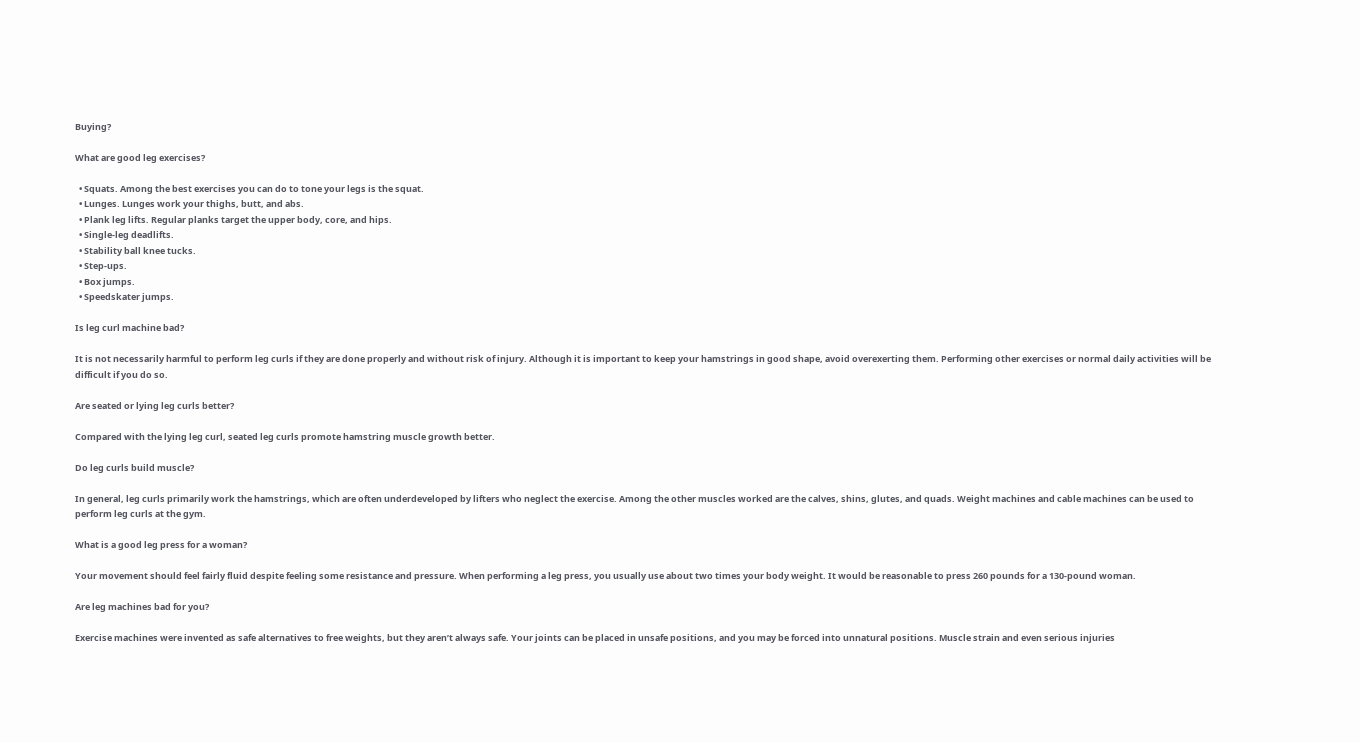Buying?

What are good leg exercises?

  • Squats. Among the best exercises you can do to tone your legs is the squat.
  • Lunges. Lunges work your thighs, butt, and abs.
  • Plank leg lifts. Regular planks target the upper body, core, and hips.
  • Single-leg deadlifts.
  • Stability ball knee tucks.
  • Step-ups.
  • Box jumps.
  • Speedskater jumps.

Is leg curl machine bad?

It is not necessarily harmful to perform leg curls if they are done properly and without risk of injury. Although it is important to keep your hamstrings in good shape, avoid overexerting them. Performing other exercises or normal daily activities will be difficult if you do so.

Are seated or lying leg curls better?

Compared with the lying leg curl, seated leg curls promote hamstring muscle growth better.

Do leg curls build muscle?

In general, leg curls primarily work the hamstrings, which are often underdeveloped by lifters who neglect the exercise. Among the other muscles worked are the calves, shins, glutes, and quads. Weight machines and cable machines can be used to perform leg curls at the gym.

What is a good leg press for a woman?

Your movement should feel fairly fluid despite feeling some resistance and pressure. When performing a leg press, you usually use about two times your body weight. It would be reasonable to press 260 pounds for a 130-pound woman.

Are leg machines bad for you?

Exercise machines were invented as safe alternatives to free weights, but they aren’t always safe. Your joints can be placed in unsafe positions, and you may be forced into unnatural positions. Muscle strain and even serious injuries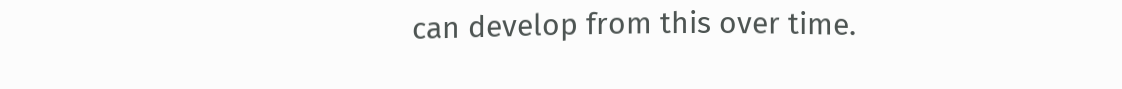can develop from this over time.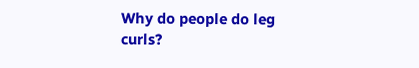Why do people do leg curls?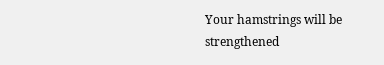Your hamstrings will be strengthened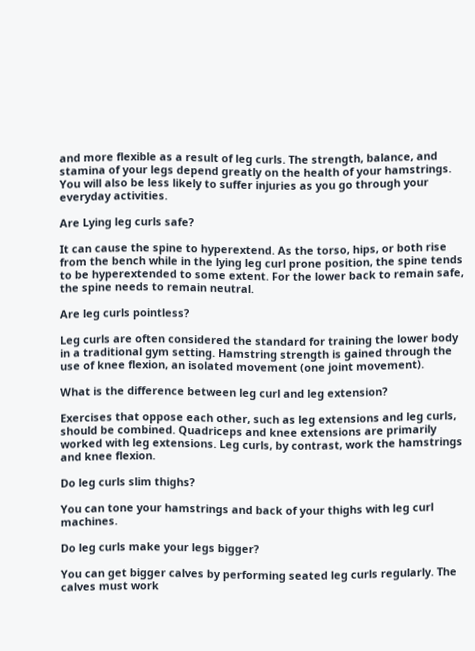and more flexible as a result of leg curls. The strength, balance, and stamina of your legs depend greatly on the health of your hamstrings. You will also be less likely to suffer injuries as you go through your everyday activities.

Are Lying leg curls safe?

It can cause the spine to hyperextend. As the torso, hips, or both rise from the bench while in the lying leg curl prone position, the spine tends to be hyperextended to some extent. For the lower back to remain safe, the spine needs to remain neutral.

Are leg curls pointless?

Leg curls are often considered the standard for training the lower body in a traditional gym setting. Hamstring strength is gained through the use of knee flexion, an isolated movement (one joint movement).

What is the difference between leg curl and leg extension?

Exercises that oppose each other, such as leg extensions and leg curls, should be combined. Quadriceps and knee extensions are primarily worked with leg extensions. Leg curls, by contrast, work the hamstrings and knee flexion.

Do leg curls slim thighs?

You can tone your hamstrings and back of your thighs with leg curl machines.

Do leg curls make your legs bigger?

You can get bigger calves by performing seated leg curls regularly. The calves must work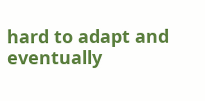hard to adapt and eventually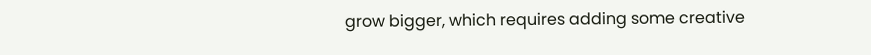grow bigger, which requires adding some creative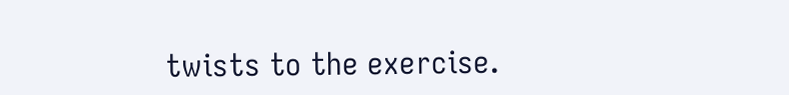twists to the exercise.